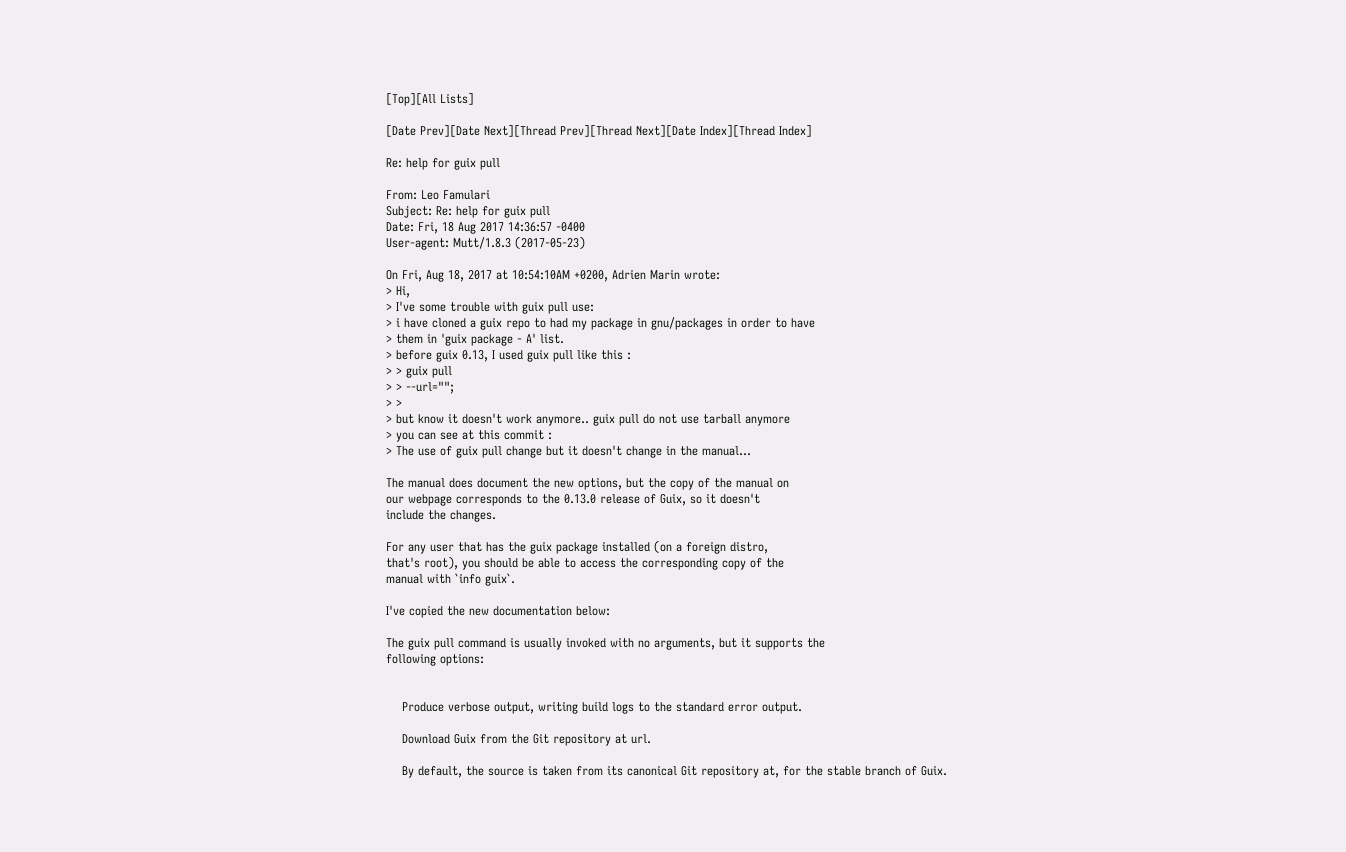[Top][All Lists]

[Date Prev][Date Next][Thread Prev][Thread Next][Date Index][Thread Index]

Re: help for guix pull

From: Leo Famulari
Subject: Re: help for guix pull
Date: Fri, 18 Aug 2017 14:36:57 -0400
User-agent: Mutt/1.8.3 (2017-05-23)

On Fri, Aug 18, 2017 at 10:54:10AM +0200, Adrien Marin wrote:
> Hi,
> I've some trouble with guix pull use:
> i have cloned a guix repo to had my package in gnu/packages in order to have
> them in 'guix package - A' list.
> before guix 0.13, I used guix pull like this :
> > guix pull
> > --url="";
> >
> but know it doesn't work anymore.. guix pull do not use tarball anymore
> you can see at this commit :
> The use of guix pull change but it doesn't change in the manual...

The manual does document the new options, but the copy of the manual on
our webpage corresponds to the 0.13.0 release of Guix, so it doesn't
include the changes.

For any user that has the guix package installed (on a foreign distro,
that's root), you should be able to access the corresponding copy of the
manual with `info guix`.

I've copied the new documentation below:

The guix pull command is usually invoked with no arguments, but it supports the
following options:


    Produce verbose output, writing build logs to the standard error output.

    Download Guix from the Git repository at url.

    By default, the source is taken from its canonical Git repository at, for the stable branch of Guix.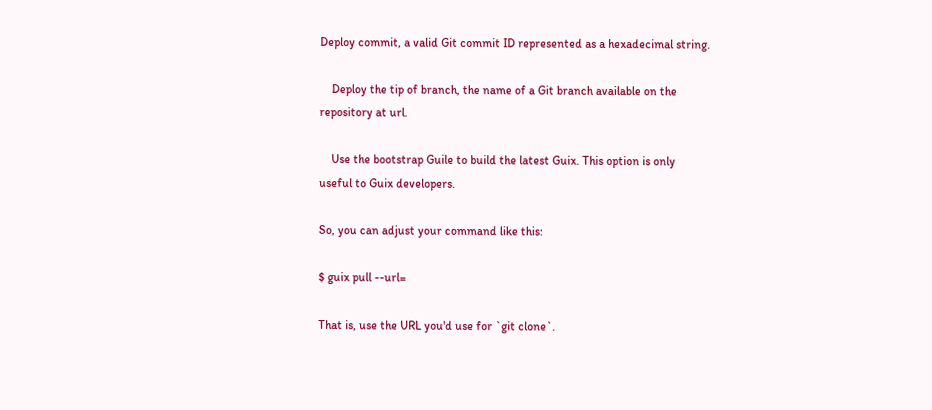Deploy commit, a valid Git commit ID represented as a hexadecimal string.

    Deploy the tip of branch, the name of a Git branch available on the
repository at url.

    Use the bootstrap Guile to build the latest Guix. This option is only
useful to Guix developers.

So, you can adjust your command like this:

$ guix pull --url=

That is, use the URL you'd use for `git clone`.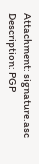Attachment: signature.asc
Description: PGP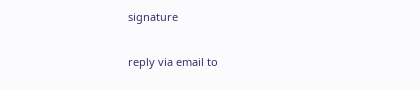signature

reply via email to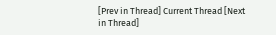[Prev in Thread] Current Thread [Next in Thread]